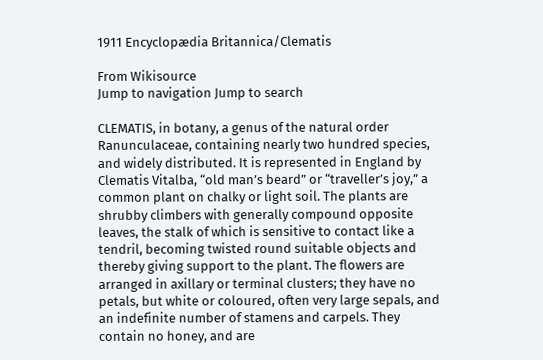1911 Encyclopædia Britannica/Clematis

From Wikisource
Jump to navigation Jump to search

CLEMATIS, in botany, a genus of the natural order Ranunculaceae, containing nearly two hundred species, and widely distributed. It is represented in England by Clematis Vitalba, “old man’s beard” or “traveller’s joy,” a common plant on chalky or light soil. The plants are shrubby climbers with generally compound opposite leaves, the stalk of which is sensitive to contact like a tendril, becoming twisted round suitable objects and thereby giving support to the plant. The flowers are arranged in axillary or terminal clusters; they have no petals, but white or coloured, often very large sepals, and an indefinite number of stamens and carpels. They contain no honey, and are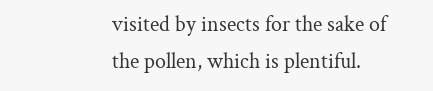visited by insects for the sake of the pollen, which is plentiful.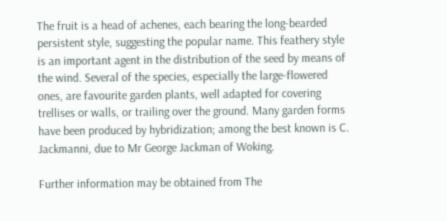The fruit is a head of achenes, each bearing the long-bearded persistent style, suggesting the popular name. This feathery style is an important agent in the distribution of the seed by means of the wind. Several of the species, especially the large-flowered ones, are favourite garden plants, well adapted for covering trellises or walls, or trailing over the ground. Many garden forms have been produced by hybridization; among the best known is C. Jackmanni, due to Mr George Jackman of Woking.

Further information may be obtained from The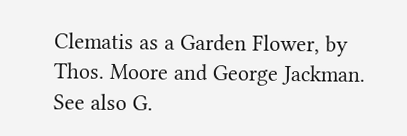Clematis as a Garden Flower, by Thos. Moore and George Jackman. See also G.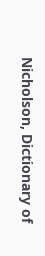Nicholson, Dictionary of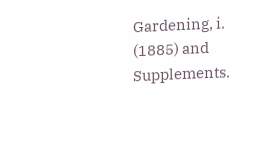Gardening, i. (1885) and Supplements.